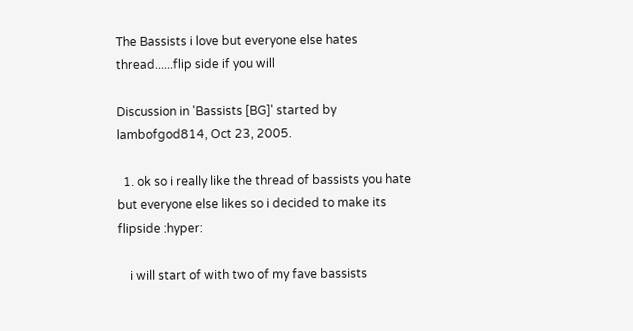The Bassists i love but everyone else hates thread......flip side if you will

Discussion in 'Bassists [BG]' started by lambofgod814, Oct 23, 2005.

  1. ok so i really like the thread of bassists you hate but everyone else likes so i decided to make its flipside :hyper:

    i will start of with two of my fave bassists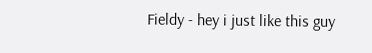Fieldy - hey i just like this guy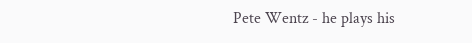Pete Wentz - he plays his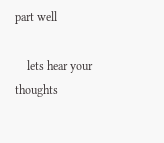part well

    lets hear your thoughts